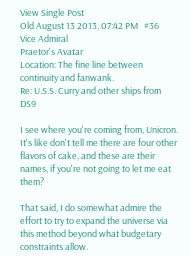View Single Post
Old August 13 2013, 07:42 PM   #36
Vice Admiral
Praetor's Avatar
Location: The fine line between continuity and fanwank.
Re: U.S.S. Curry and other ships from DS9

I see where you're coming from, Unicron. It's like don't tell me there are four other flavors of cake, and these are their names, if you're not going to let me eat them?

That said, I do somewhat admire the effort to try to expand the universe via this method beyond what budgetary constraints allow.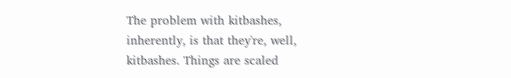The problem with kitbashes, inherently, is that they're, well, kitbashes. Things are scaled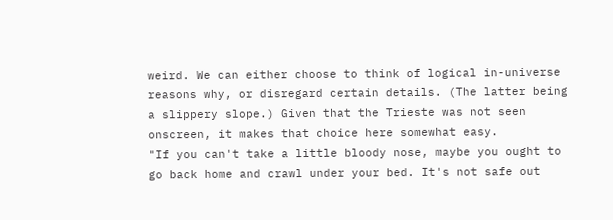weird. We can either choose to think of logical in-universe reasons why, or disregard certain details. (The latter being a slippery slope.) Given that the Trieste was not seen onscreen, it makes that choice here somewhat easy.
"If you can't take a little bloody nose, maybe you ought to go back home and crawl under your bed. It's not safe out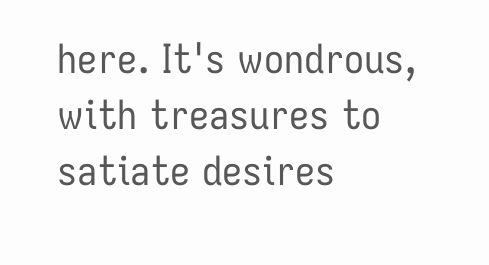here. It's wondrous, with treasures to satiate desires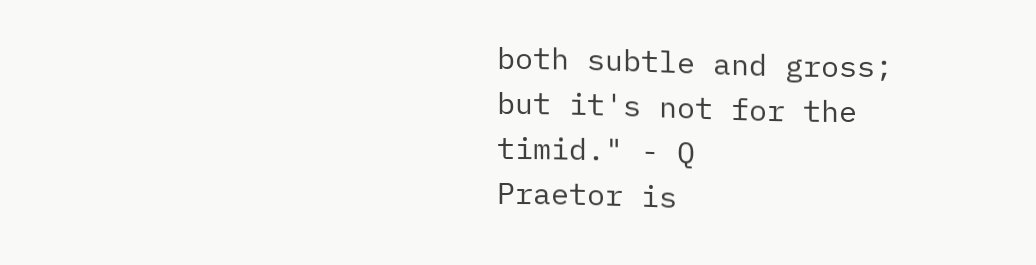both subtle and gross; but it's not for the timid." - Q
Praetor is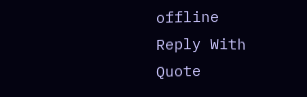offline   Reply With Quote